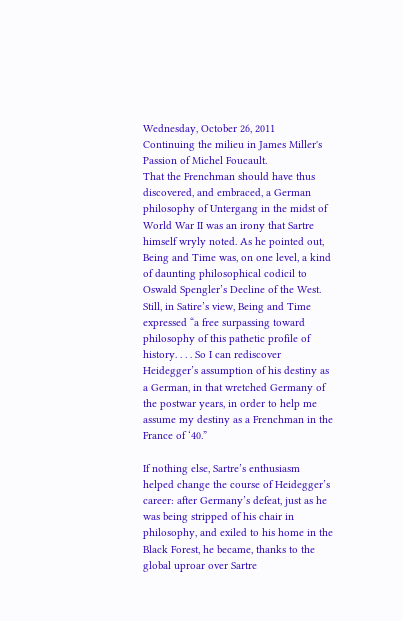Wednesday, October 26, 2011
Continuing the milieu in James Miller's Passion of Michel Foucault.
That the Frenchman should have thus discovered, and embraced, a German philosophy of Untergang in the midst of World War II was an irony that Sartre himself wryly noted. As he pointed out, Being and Time was, on one level, a kind of daunting philosophical codicil to Oswald Spengler’s Decline of the West. Still, in Satire’s view, Being and Time expressed “a free surpassing toward philosophy of this pathetic profile of history. . . . So I can rediscover Heidegger’s assumption of his destiny as a German, in that wretched Germany of the postwar years, in order to help me assume my destiny as a Frenchman in the France of ‘40.”

If nothing else, Sartre’s enthusiasm helped change the course of Heidegger’s career: after Germany’s defeat, just as he was being stripped of his chair in philosophy, and exiled to his home in the Black Forest, he became, thanks to the global uproar over Sartre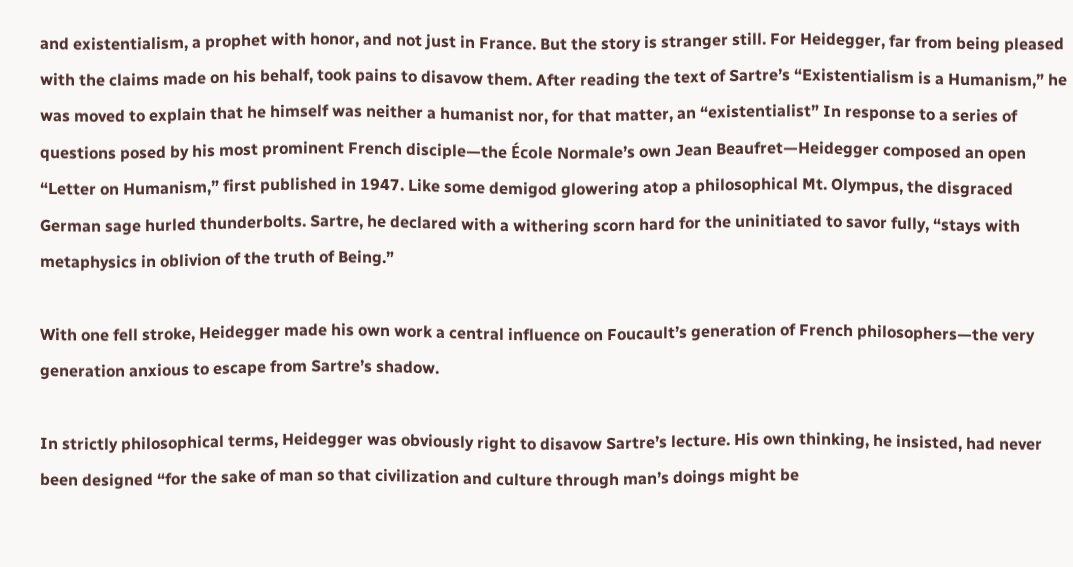and existentialism, a prophet with honor, and not just in France. But the story is stranger still. For Heidegger, far from being pleased with the claims made on his behalf, took pains to disavow them. After reading the text of Sartre’s “Existentialism is a Humanism,” he was moved to explain that he himself was neither a humanist nor, for that matter, an “existentialist” In response to a series of questions posed by his most prominent French disciple—the École Normale’s own Jean Beaufret—Heidegger composed an open “Letter on Humanism,” first published in 1947. Like some demigod glowering atop a philosophical Mt. Olympus, the disgraced German sage hurled thunderbolts. Sartre, he declared with a withering scorn hard for the uninitiated to savor fully, “stays with metaphysics in oblivion of the truth of Being.”

With one fell stroke, Heidegger made his own work a central influence on Foucault’s generation of French philosophers—the very generation anxious to escape from Sartre’s shadow.

In strictly philosophical terms, Heidegger was obviously right to disavow Sartre’s lecture. His own thinking, he insisted, had never been designed “for the sake of man so that civilization and culture through man’s doings might be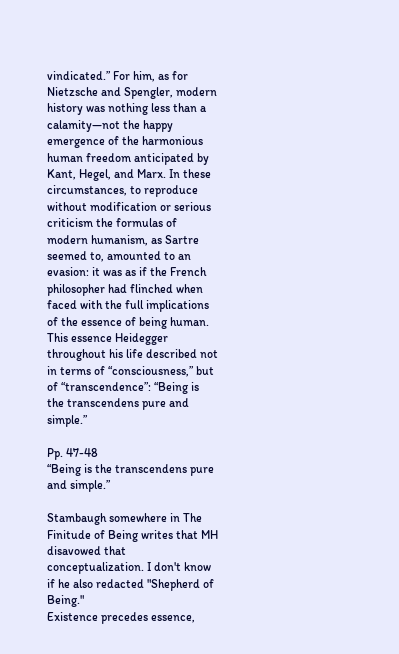vindicated.” For him, as for Nietzsche and Spengler, modern history was nothing less than a calamity—not the happy emergence of the harmonious human freedom anticipated by Kant, Hegel, and Marx. In these circumstances, to reproduce without modification or serious criticism the formulas of modern humanism, as Sartre seemed to, amounted to an evasion: it was as if the French philosopher had flinched when faced with the full implications of the essence of being human. This essence Heidegger throughout his life described not in terms of “consciousness,” but of “transcendence”: “Being is the transcendens pure and simple.”

Pp. 47-48
“Being is the transcendens pure and simple.”

Stambaugh somewhere in The Finitude of Being writes that MH disavowed that conceptualization. I don't know if he also redacted "Shepherd of Being."
Existence precedes essence,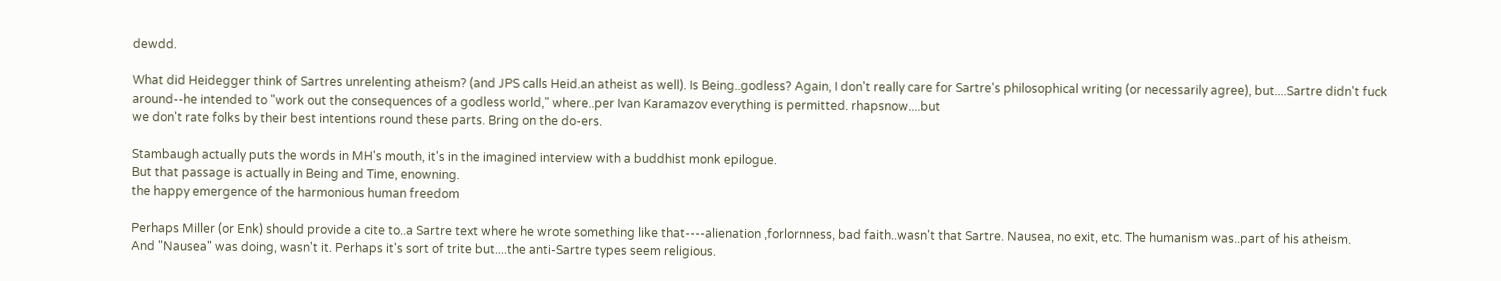dewdd.

What did Heidegger think of Sartres unrelenting atheism? (and JPS calls Heid.an atheist as well). Is Being..godless? Again, I don't really care for Sartre's philosophical writing (or necessarily agree), but....Sartre didn't fuck around--he intended to "work out the consequences of a godless world," where..per Ivan Karamazov everything is permitted. rhapsnow....but
we don't rate folks by their best intentions round these parts. Bring on the do-ers.

Stambaugh actually puts the words in MH's mouth, it's in the imagined interview with a buddhist monk epilogue.
But that passage is actually in Being and Time, enowning.
the happy emergence of the harmonious human freedom

Perhaps Miller (or Enk) should provide a cite to..a Sartre text where he wrote something like that----alienation ,forlornness, bad faith..wasn't that Sartre. Nausea, no exit, etc. The humanism was..part of his atheism.
And "Nausea" was doing, wasn't it. Perhaps it's sort of trite but....the anti-Sartre types seem religious.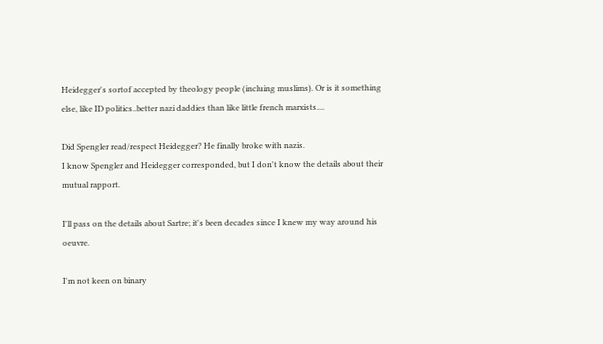Heidegger's sortof accepted by theology people (incluing muslims). Or is it something else, like ID politics..better nazi daddies than like little french marxists....

Did Spengler read/respect Heidegger? He finally broke with nazis.
I know Spengler and Heidegger corresponded, but I don't know the details about their mutual rapport.

I'll pass on the details about Sartre; it's been decades since I knew my way around his oeuvre.

I'm not keen on binary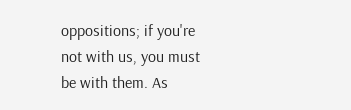oppositions; if you're not with us, you must be with them. As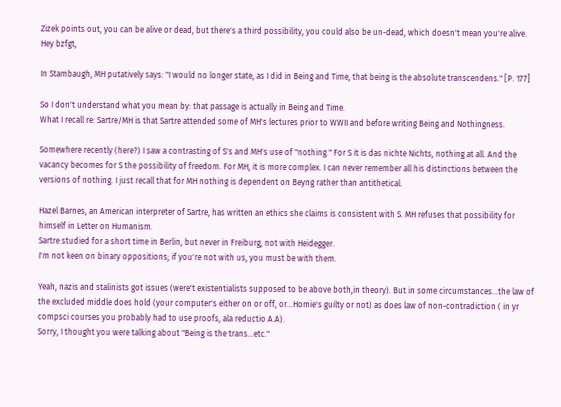Zizek points out, you can be alive or dead, but there's a third possibility, you could also be un-dead, which doesn't mean you're alive.
Hey bzfgt,

In Stambaugh, MH putatively says: "I would no longer state, as I did in Being and Time, that being is the absolute transcendens." [P. 177]

So I don't understand what you mean by: that passage is actually in Being and Time.
What I recall re: Sartre/MH is that Sartre attended some of MH's lectures prior to WWII and before writing Being and Nothingness.

Somewhere recently (here?) I saw a contrasting of S's and MH's use of "nothing." For S it is das nichte Nichts, nothing at all. And the vacancy becomes for S the possibility of freedom. For MH, it is more complex. I can never remember all his distinctions between the versions of nothing. I just recall that for MH nothing is dependent on Beyng rather than antithetical.

Hazel Barnes, an American interpreter of Sartre, has written an ethics she claims is consistent with S. MH refuses that possibility for himself in Letter on Humanism.
Sartre studied for a short time in Berlin, but never in Freiburg, not with Heidegger.
I'm not keen on binary oppositions; if you're not with us, you must be with them.

Yeah, nazis and stalinists got issues (were't existentialists supposed to be above both,in theory). But in some circumstances...the law of the excluded middle does hold (your computer's either on or off, or...Homie's guilty or not) as does law of non-contradiction ( in yr compsci courses you probably had to use proofs, ala reductio A.A).
Sorry, I thought you were talking about "Being is the trans...etc."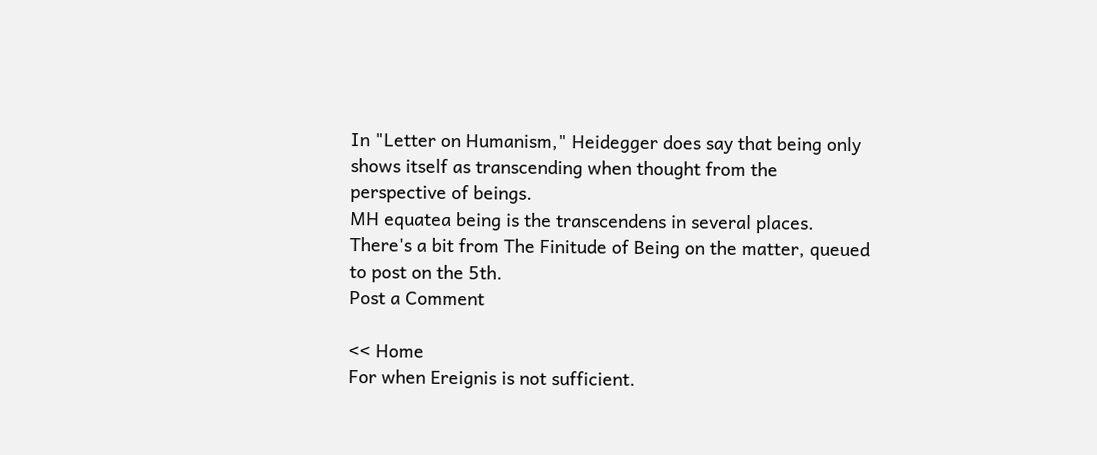In "Letter on Humanism," Heidegger does say that being only shows itself as transcending when thought from the perspective of beings.
MH equatea being is the transcendens in several places. There's a bit from The Finitude of Being on the matter, queued to post on the 5th.
Post a Comment

<< Home
For when Ereignis is not sufficient.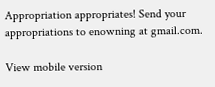Appropriation appropriates! Send your appropriations to enowning at gmail.com.

View mobile version